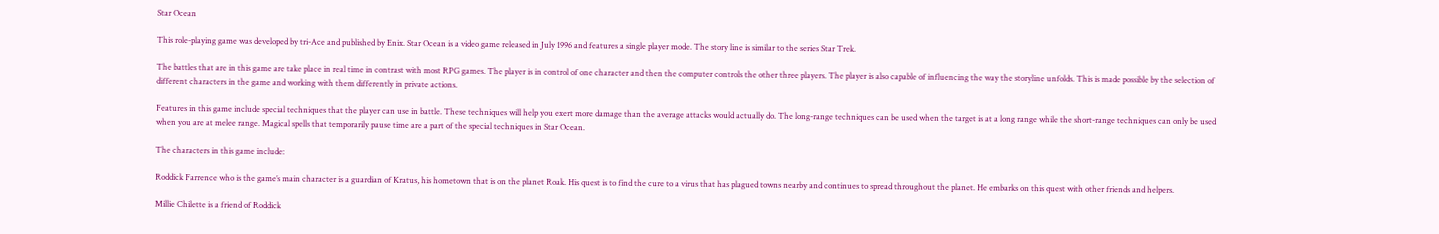Star Ocean

This role-playing game was developed by tri-Ace and published by Enix. Star Ocean is a video game released in July 1996 and features a single player mode. The story line is similar to the series Star Trek.

The battles that are in this game are take place in real time in contrast with most RPG games. The player is in control of one character and then the computer controls the other three players. The player is also capable of influencing the way the storyline unfolds. This is made possible by the selection of different characters in the game and working with them differently in private actions.

Features in this game include special techniques that the player can use in battle. These techniques will help you exert more damage than the average attacks would actually do. The long-range techniques can be used when the target is at a long range while the short-range techniques can only be used when you are at melee range. Magical spells that temporarily pause time are a part of the special techniques in Star Ocean.

The characters in this game include:

Roddick Farrence who is the game’s main character is a guardian of Kratus, his hometown that is on the planet Roak. His quest is to find the cure to a virus that has plagued towns nearby and continues to spread throughout the planet. He embarks on this quest with other friends and helpers.

Millie Chilette is a friend of Roddick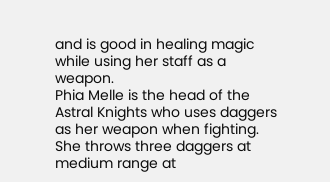and is good in healing magic while using her staff as a weapon.
Phia Melle is the head of the Astral Knights who uses daggers as her weapon when fighting. She throws three daggers at medium range at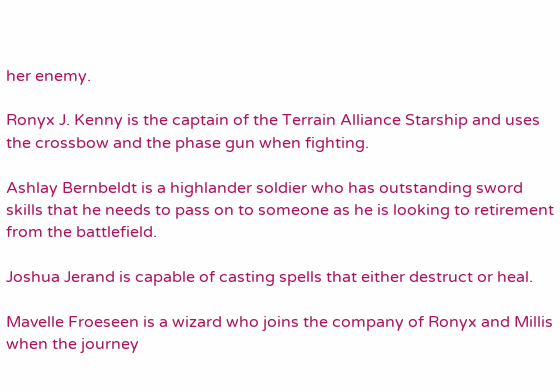her enemy.

Ronyx J. Kenny is the captain of the Terrain Alliance Starship and uses the crossbow and the phase gun when fighting.

Ashlay Bernbeldt is a highlander soldier who has outstanding sword skills that he needs to pass on to someone as he is looking to retirement from the battlefield.

Joshua Jerand is capable of casting spells that either destruct or heal.

Mavelle Froeseen is a wizard who joins the company of Ronyx and Millis when the journey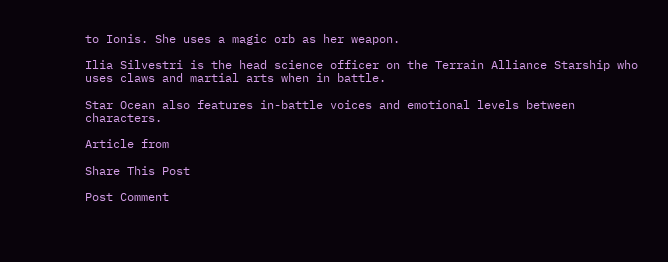to Ionis. She uses a magic orb as her weapon.

Ilia Silvestri is the head science officer on the Terrain Alliance Starship who uses claws and martial arts when in battle.

Star Ocean also features in-battle voices and emotional levels between characters.

Article from

Share This Post

Post Comment